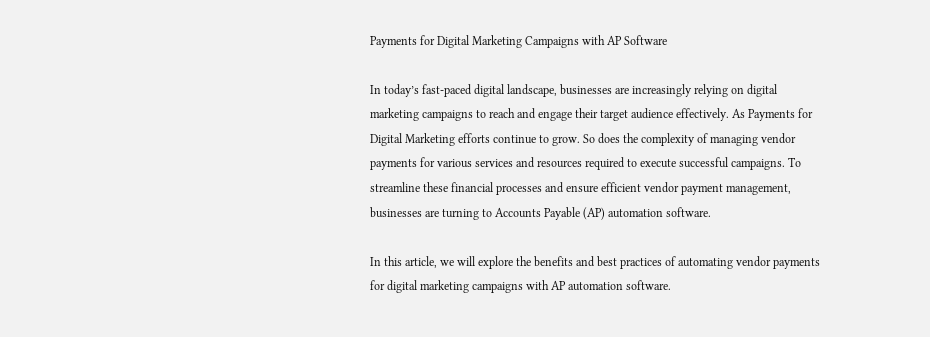Payments for Digital Marketing Campaigns with AP Software

In today’s fast-paced digital landscape, businesses are increasingly relying on digital marketing campaigns to reach and engage their target audience effectively. As Payments for Digital Marketing efforts continue to grow. So does the complexity of managing vendor payments for various services and resources required to execute successful campaigns. To streamline these financial processes and ensure efficient vendor payment management, businesses are turning to Accounts Payable (AP) automation software.

In this article, we will explore the benefits and best practices of automating vendor payments for digital marketing campaigns with AP automation software.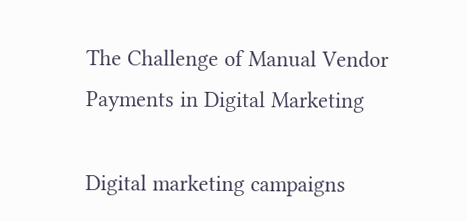The Challenge of Manual Vendor Payments in Digital Marketing

Digital marketing campaigns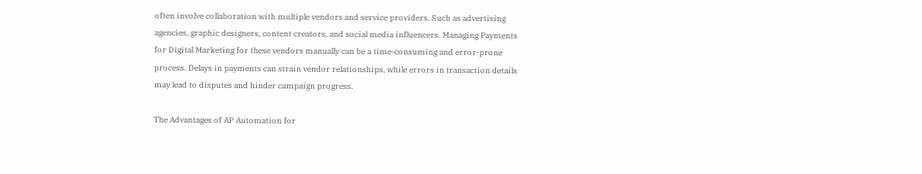often involve collaboration with multiple vendors and service providers. Such as advertising agencies, graphic designers, content creators, and social media influencers. Managing Payments for Digital Marketing for these vendors manually can be a time-consuming and error-prone process. Delays in payments can strain vendor relationships, while errors in transaction details may lead to disputes and hinder campaign progress.

The Advantages of AP Automation for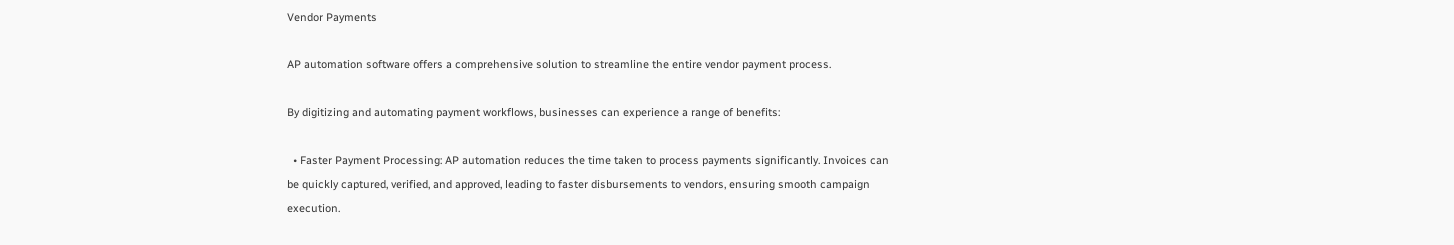Vendor Payments

AP automation software offers a comprehensive solution to streamline the entire vendor payment process.

By digitizing and automating payment workflows, businesses can experience a range of benefits:

  • Faster Payment Processing: AP automation reduces the time taken to process payments significantly. Invoices can be quickly captured, verified, and approved, leading to faster disbursements to vendors, ensuring smooth campaign execution.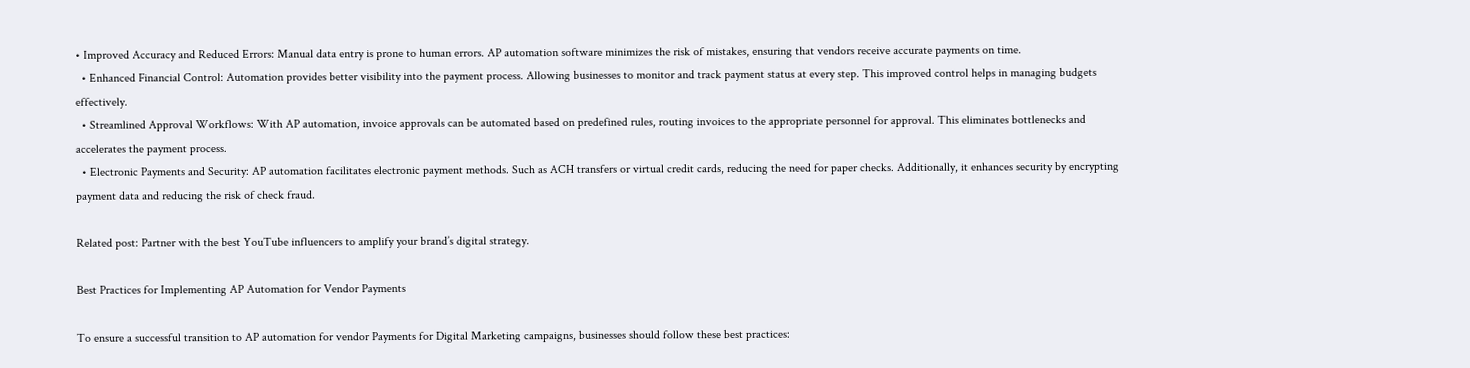• Improved Accuracy and Reduced Errors: Manual data entry is prone to human errors. AP automation software minimizes the risk of mistakes, ensuring that vendors receive accurate payments on time.
  • Enhanced Financial Control: Automation provides better visibility into the payment process. Allowing businesses to monitor and track payment status at every step. This improved control helps in managing budgets effectively.
  • Streamlined Approval Workflows: With AP automation, invoice approvals can be automated based on predefined rules, routing invoices to the appropriate personnel for approval. This eliminates bottlenecks and accelerates the payment process.
  • Electronic Payments and Security: AP automation facilitates electronic payment methods. Such as ACH transfers or virtual credit cards, reducing the need for paper checks. Additionally, it enhances security by encrypting payment data and reducing the risk of check fraud.

Related post: Partner with the best YouTube influencers to amplify your brand’s digital strategy.

Best Practices for Implementing AP Automation for Vendor Payments

To ensure a successful transition to AP automation for vendor Payments for Digital Marketing campaigns, businesses should follow these best practices: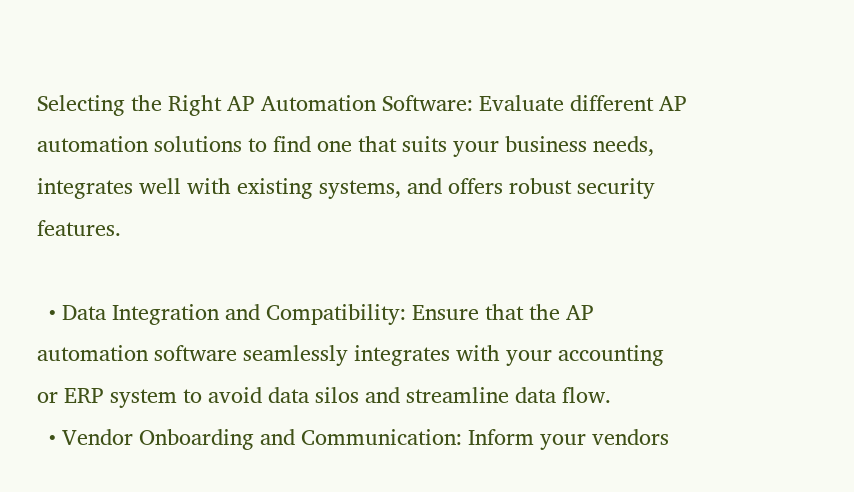Selecting the Right AP Automation Software: Evaluate different AP automation solutions to find one that suits your business needs, integrates well with existing systems, and offers robust security features.

  • Data Integration and Compatibility: Ensure that the AP automation software seamlessly integrates with your accounting or ERP system to avoid data silos and streamline data flow.
  • Vendor Onboarding and Communication: Inform your vendors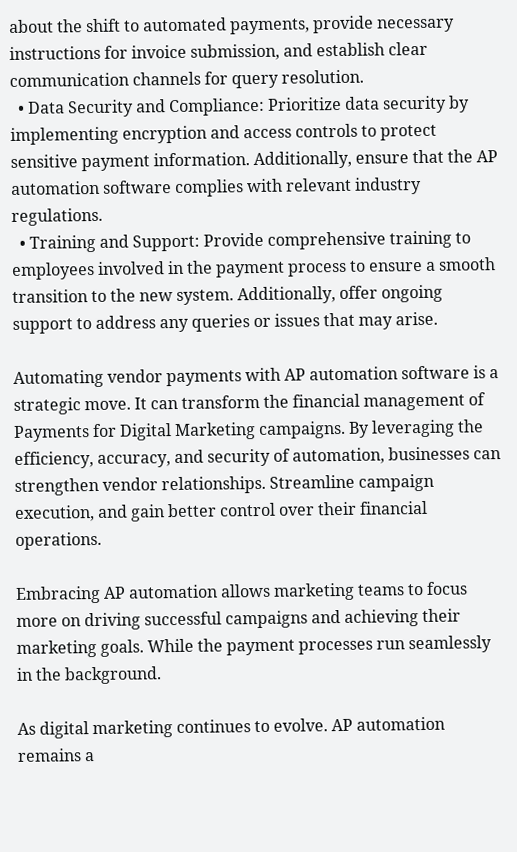about the shift to automated payments, provide necessary instructions for invoice submission, and establish clear communication channels for query resolution.
  • Data Security and Compliance: Prioritize data security by implementing encryption and access controls to protect sensitive payment information. Additionally, ensure that the AP automation software complies with relevant industry regulations.
  • Training and Support: Provide comprehensive training to employees involved in the payment process to ensure a smooth transition to the new system. Additionally, offer ongoing support to address any queries or issues that may arise.

Automating vendor payments with AP automation software is a strategic move. It can transform the financial management of Payments for Digital Marketing campaigns. By leveraging the efficiency, accuracy, and security of automation, businesses can strengthen vendor relationships. Streamline campaign execution, and gain better control over their financial operations.

Embracing AP automation allows marketing teams to focus more on driving successful campaigns and achieving their marketing goals. While the payment processes run seamlessly in the background.

As digital marketing continues to evolve. AP automation remains a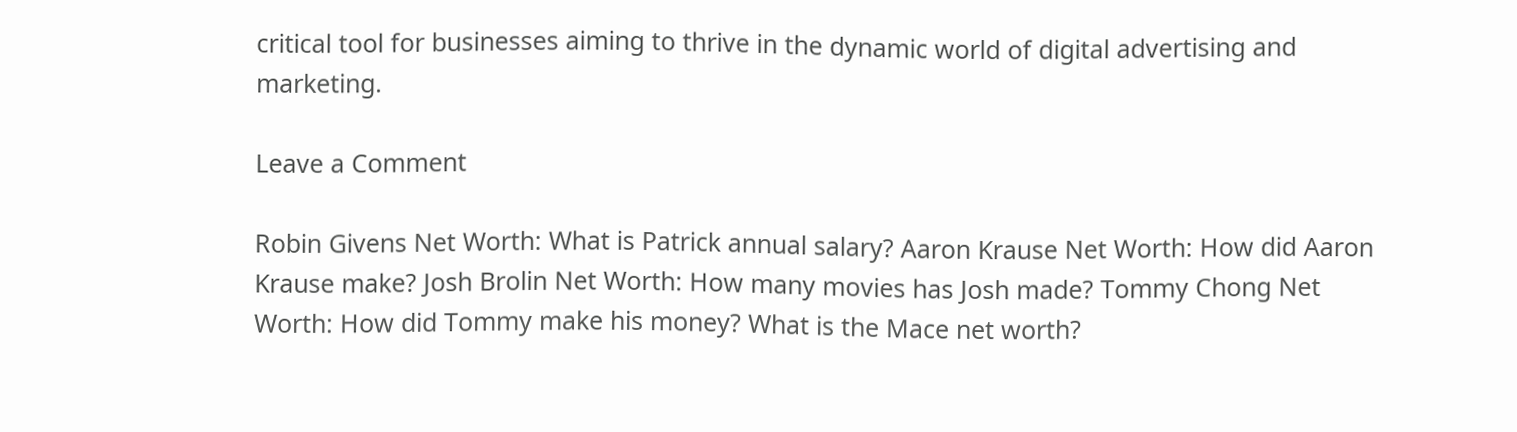critical tool for businesses aiming to thrive in the dynamic world of digital advertising and marketing.

Leave a Comment

Robin Givens Net Worth: What is Patrick annual salary? Aaron Krause Net Worth: How did Aaron Krause make? Josh Brolin Net Worth: How many movies has Josh made? Tommy Chong Net Worth: How did Tommy make his money? What is the Mace net worth?